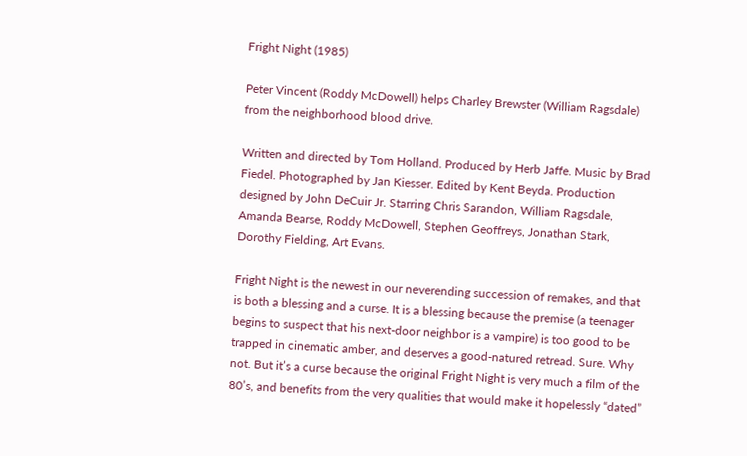Fright Night (1985)

Peter Vincent (Roddy McDowell) helps Charley Brewster (William Ragsdale) from the neighborhood blood drive.

Written and directed by Tom Holland. Produced by Herb Jaffe. Music by Brad Fiedel. Photographed by Jan Kiesser. Edited by Kent Beyda. Production designed by John DeCuir Jr. Starring Chris Sarandon, William Ragsdale, Amanda Bearse, Roddy McDowell, Stephen Geoffreys, Jonathan Stark, Dorothy Fielding, Art Evans.

Fright Night is the newest in our neverending succession of remakes, and that is both a blessing and a curse. It is a blessing because the premise (a teenager begins to suspect that his next-door neighbor is a vampire) is too good to be trapped in cinematic amber, and deserves a good-natured retread. Sure. Why not. But it’s a curse because the original Fright Night is very much a film of the 80’s, and benefits from the very qualities that would make it hopelessly “dated”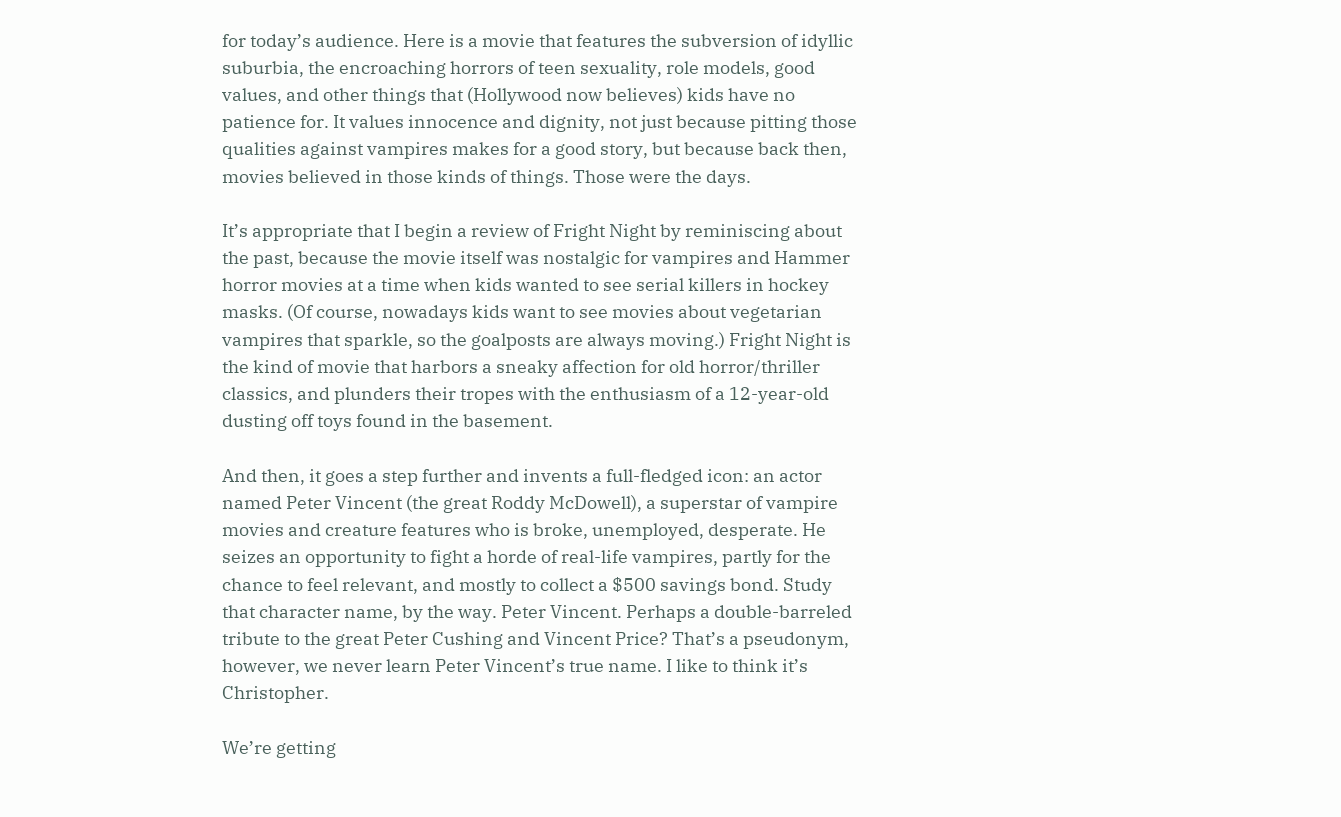for today’s audience. Here is a movie that features the subversion of idyllic suburbia, the encroaching horrors of teen sexuality, role models, good values, and other things that (Hollywood now believes) kids have no patience for. It values innocence and dignity, not just because pitting those qualities against vampires makes for a good story, but because back then, movies believed in those kinds of things. Those were the days.

It’s appropriate that I begin a review of Fright Night by reminiscing about the past, because the movie itself was nostalgic for vampires and Hammer horror movies at a time when kids wanted to see serial killers in hockey masks. (Of course, nowadays kids want to see movies about vegetarian vampires that sparkle, so the goalposts are always moving.) Fright Night is the kind of movie that harbors a sneaky affection for old horror/thriller classics, and plunders their tropes with the enthusiasm of a 12-year-old dusting off toys found in the basement.

And then, it goes a step further and invents a full-fledged icon: an actor named Peter Vincent (the great Roddy McDowell), a superstar of vampire movies and creature features who is broke, unemployed, desperate. He seizes an opportunity to fight a horde of real-life vampires, partly for the chance to feel relevant, and mostly to collect a $500 savings bond. Study that character name, by the way. Peter Vincent. Perhaps a double-barreled tribute to the great Peter Cushing and Vincent Price? That’s a pseudonym, however, we never learn Peter Vincent’s true name. I like to think it’s Christopher.

We’re getting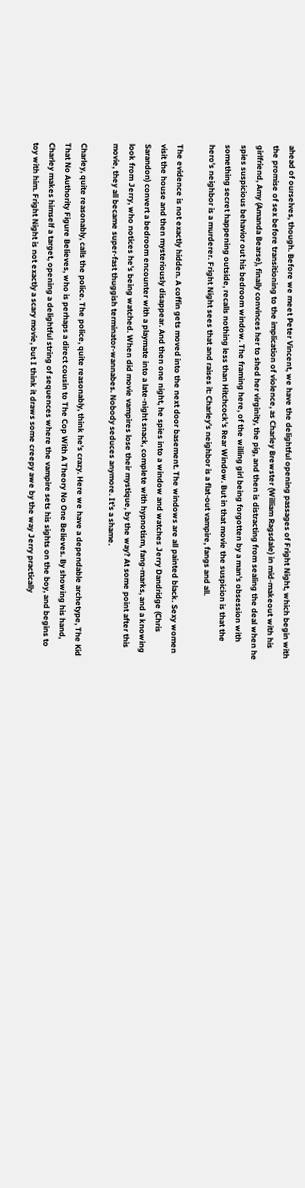ahead of ourselves, though. Before we meet Peter Vincent, we have the delightful opening passages of Fright Night, which begin with the promise of sex before transitioning to the implication of violence, as Charley Brewster (William Ragsdale) in mid-makeout with his girlfriend, Amy (Amanda Bearse), finally convinces her to shed her virginity, the pig, and then is distracting from sealing the deal when he spies suspicious behavior out his bedroom window. The framing here, of the willing girl being forgotten by a man’s obsession with something secret happening outside, recalls nothing less than Hitchcock’s Rear Window. But in that movie the suspicion is that the hero’s neighbor is a murderer. Fright Night sees that and raises it: Charley’s neighbor is a flat-out vampire, fangs and all.

The evidence is not exactly hidden. A coffin gets moved into the next door basement. The windows are all painted black. Sexy women visit the house and then mysteriously disappear. And then one night, he spies into a window and watches Jerry Dandridge (Chris Sarandon) convert a bedroom encounter with a playmate into a late-night snack, complete with hypnotism, fang-marks, and a knowing look from Jerry, who notices he’s being watched. When did movie vampires lose their mystique, by the way? At some point after this movie, they all became super-fast thuggish terminator-wannabes. Nobody seduces anymore. It’s a shame.

Charley, quite reasonably, calls the police. The police, quite reasonably, think he’s crazy. Here we have a dependable archetype, The Kid That No Authority Figure Believes, who is perhaps a direct cousin to The Cop With A Theory No One Believes. By showing his hand, Charley makes himself a target, opening a delightful string of sequences where the vampire sets his sights on the boy, and begins to toy with him. Fright Night is not exactly a scary movie, but I think it draws some creepy awe by the way Jerry practically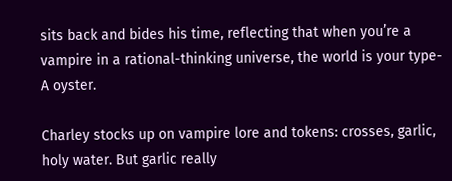sits back and bides his time, reflecting that when you’re a vampire in a rational-thinking universe, the world is your type-A oyster.

Charley stocks up on vampire lore and tokens: crosses, garlic, holy water. But garlic really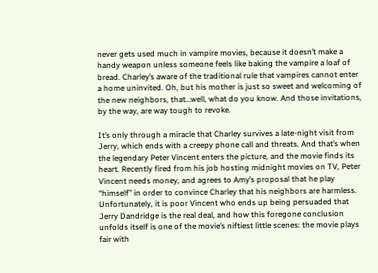never gets used much in vampire movies, because it doesn’t make a handy weapon unless someone feels like baking the vampire a loaf of bread. Charley’s aware of the traditional rule that vampires cannot enter a home uninvited. Oh, but his mother is just so sweet and welcoming of the new neighbors, that…well, what do you know. And those invitations, by the way, are way tough to revoke.

It’s only through a miracle that Charley survives a late-night visit from Jerry, which ends with a creepy phone call and threats. And that’s when the legendary Peter Vincent enters the picture, and the movie finds its heart. Recently fired from his job hosting midnight movies on TV, Peter Vincent needs money, and agrees to Amy’s proposal that he play “himself” in order to convince Charley that his neighbors are harmless. Unfortunately, it is poor Vincent who ends up being persuaded that Jerry Dandridge is the real deal, and how this foregone conclusion unfolds itself is one of the movie’s niftiest little scenes: the movie plays fair with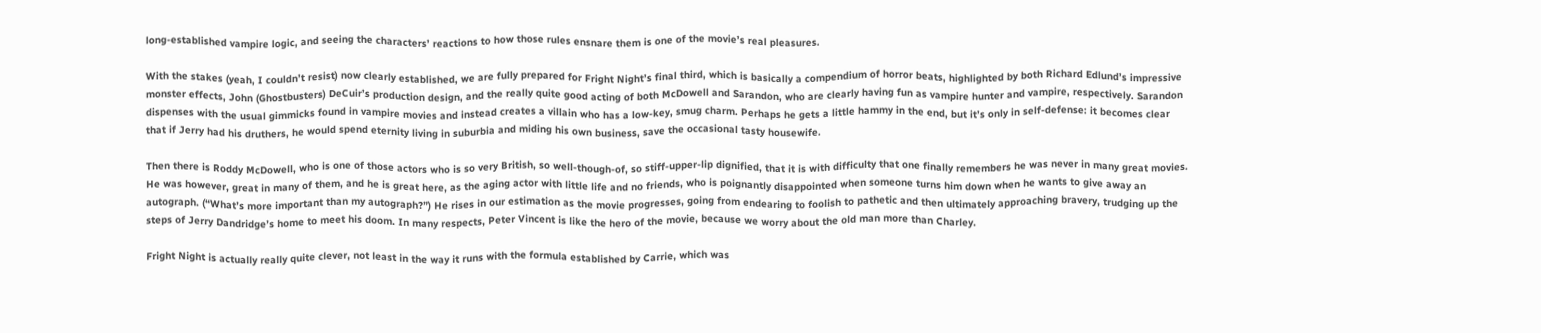long-established vampire logic, and seeing the characters’ reactions to how those rules ensnare them is one of the movie’s real pleasures.

With the stakes (yeah, I couldn’t resist) now clearly established, we are fully prepared for Fright Night’s final third, which is basically a compendium of horror beats, highlighted by both Richard Edlund’s impressive monster effects, John (Ghostbusters) DeCuir’s production design, and the really quite good acting of both McDowell and Sarandon, who are clearly having fun as vampire hunter and vampire, respectively. Sarandon dispenses with the usual gimmicks found in vampire movies and instead creates a villain who has a low-key, smug charm. Perhaps he gets a little hammy in the end, but it’s only in self-defense: it becomes clear that if Jerry had his druthers, he would spend eternity living in suburbia and miding his own business, save the occasional tasty housewife.

Then there is Roddy McDowell, who is one of those actors who is so very British, so well-though-of, so stiff-upper-lip dignified, that it is with difficulty that one finally remembers he was never in many great movies. He was however, great in many of them, and he is great here, as the aging actor with little life and no friends, who is poignantly disappointed when someone turns him down when he wants to give away an autograph. (“What’s more important than my autograph?”) He rises in our estimation as the movie progresses, going from endearing to foolish to pathetic and then ultimately approaching bravery, trudging up the steps of Jerry Dandridge’s home to meet his doom. In many respects, Peter Vincent is like the hero of the movie, because we worry about the old man more than Charley.

Fright Night is actually really quite clever, not least in the way it runs with the formula established by Carrie, which was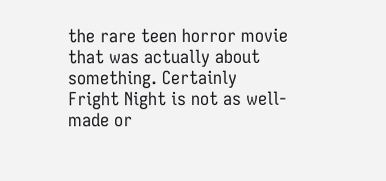the rare teen horror movie that was actually about something. Certainly Fright Night is not as well-made or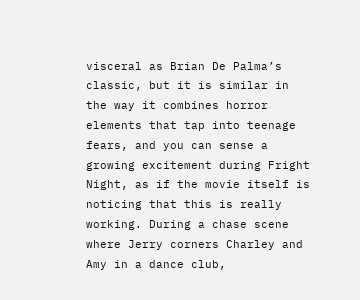visceral as Brian De Palma’s classic, but it is similar in the way it combines horror elements that tap into teenage fears, and you can sense a growing excitement during Fright Night, as if the movie itself is noticing that this is really working. During a chase scene where Jerry corners Charley and Amy in a dance club,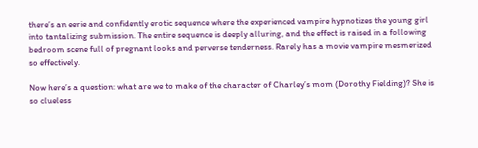there’s an eerie and confidently erotic sequence where the experienced vampire hypnotizes the young girl into tantalizing submission. The entire sequence is deeply alluring, and the effect is raised in a following bedroom scene full of pregnant looks and perverse tenderness. Rarely has a movie vampire mesmerized so effectively.

Now here’s a question: what are we to make of the character of Charley’s mom (Dorothy Fielding)? She is so clueless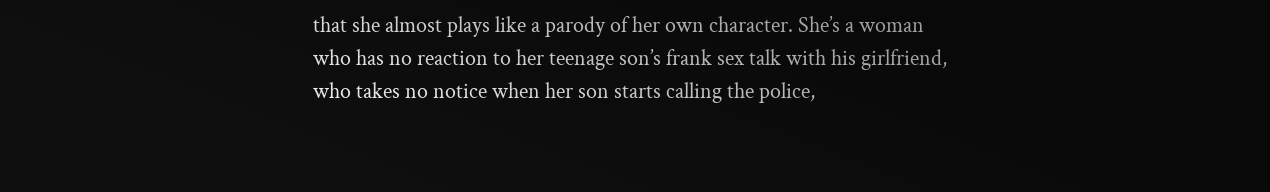that she almost plays like a parody of her own character. She’s a woman who has no reaction to her teenage son’s frank sex talk with his girlfriend, who takes no notice when her son starts calling the police,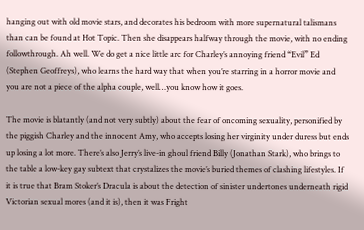hanging out with old movie stars, and decorates his bedroom with more supernatural talismans than can be found at Hot Topic. Then she disappears halfway through the movie, with no ending followthrough. Ah well. We do get a nice little arc for Charley’s annoying friend “Evil” Ed (Stephen Geoffreys), who learns the hard way that when you’re starring in a horror movie and you are not a piece of the alpha couple, well…you know how it goes.

The movie is blatantly (and not very subtly) about the fear of oncoming sexuality, personified by the piggish Charley and the innocent Amy, who accepts losing her virginity under duress but ends up losing a lot more. There’s also Jerry’s live-in ghoul friend Billy (Jonathan Stark), who brings to the table a low-key gay subtext that crystalizes the movie’s buried themes of clashing lifestyles. If it is true that Bram Stoker’s Dracula is about the detection of sinister undertones underneath rigid Victorian sexual mores (and it is), then it was Fright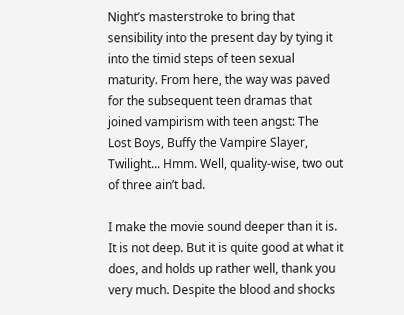Night’s masterstroke to bring that sensibility into the present day by tying it into the timid steps of teen sexual maturity. From here, the way was paved for the subsequent teen dramas that joined vampirism with teen angst: The Lost Boys, Buffy the Vampire Slayer, Twilight... Hmm. Well, quality-wise, two out of three ain’t bad.

I make the movie sound deeper than it is. It is not deep. But it is quite good at what it does, and holds up rather well, thank you very much. Despite the blood and shocks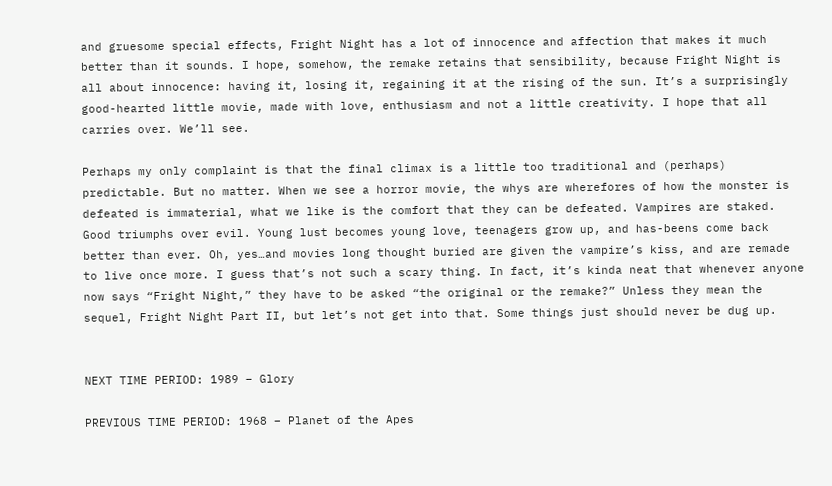and gruesome special effects, Fright Night has a lot of innocence and affection that makes it much better than it sounds. I hope, somehow, the remake retains that sensibility, because Fright Night is all about innocence: having it, losing it, regaining it at the rising of the sun. It’s a surprisingly good-hearted little movie, made with love, enthusiasm and not a little creativity. I hope that all carries over. We’ll see.

Perhaps my only complaint is that the final climax is a little too traditional and (perhaps) predictable. But no matter. When we see a horror movie, the whys are wherefores of how the monster is defeated is immaterial, what we like is the comfort that they can be defeated. Vampires are staked. Good triumphs over evil. Young lust becomes young love, teenagers grow up, and has-beens come back better than ever. Oh, yes…and movies long thought buried are given the vampire’s kiss, and are remade to live once more. I guess that’s not such a scary thing. In fact, it’s kinda neat that whenever anyone now says “Fright Night,” they have to be asked “the original or the remake?” Unless they mean the sequel, Fright Night Part II, but let’s not get into that. Some things just should never be dug up.


NEXT TIME PERIOD: 1989 – Glory

PREVIOUS TIME PERIOD: 1968 – Planet of the Apes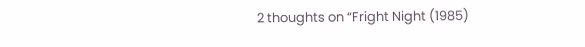2 thoughts on “Fright Night (1985)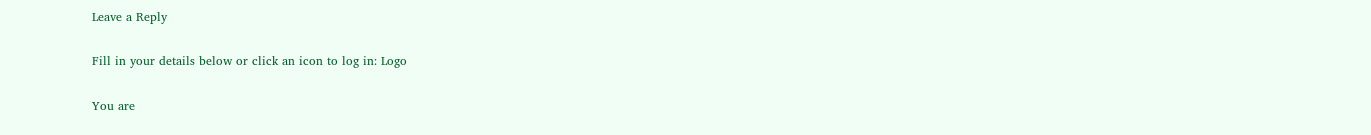Leave a Reply

Fill in your details below or click an icon to log in: Logo

You are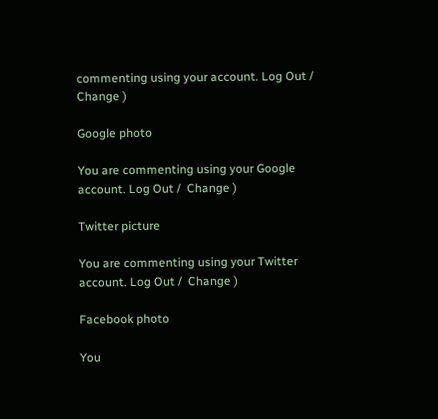commenting using your account. Log Out /  Change )

Google photo

You are commenting using your Google account. Log Out /  Change )

Twitter picture

You are commenting using your Twitter account. Log Out /  Change )

Facebook photo

You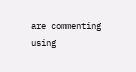are commenting using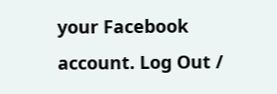your Facebook account. Log Out /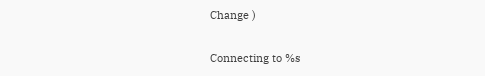Change )

Connecting to %s